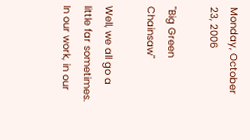Monday, October 23, 2006

"Big Green Chainsaw"

Well, we all go a little far sometimes. In our work, in our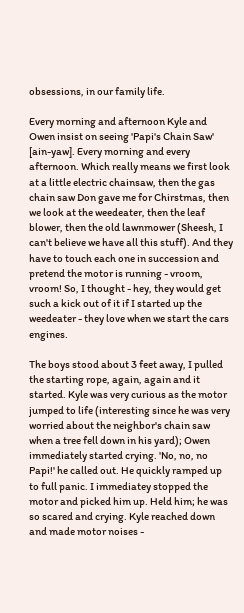obsessions, in our family life.

Every morning and afternoon Kyle and Owen insist on seeing 'Papi's Chain Saw' [ain-yaw]. Every morning and every afternoon. Which really means we first look at a little electric chainsaw, then the gas chain saw Don gave me for Chirstmas, then we look at the weedeater, then the leaf blower, then the old lawnmower (Sheesh, I can't believe we have all this stuff). And they have to touch each one in succession and pretend the motor is running - vroom, vroom! So, I thought - hey, they would get such a kick out of it if I started up the weedeater - they love when we start the cars engines.

The boys stood about 3 feet away, I pulled the starting rope, again, again and it started. Kyle was very curious as the motor jumped to life (interesting since he was very worried about the neighbor's chain saw when a tree fell down in his yard); Owen immediately started crying. 'No, no, no Papi!' he called out. He quickly ramped up to full panic. I immediatey stopped the motor and picked him up. Held him; he was so scared and crying. Kyle reached down and made motor noises -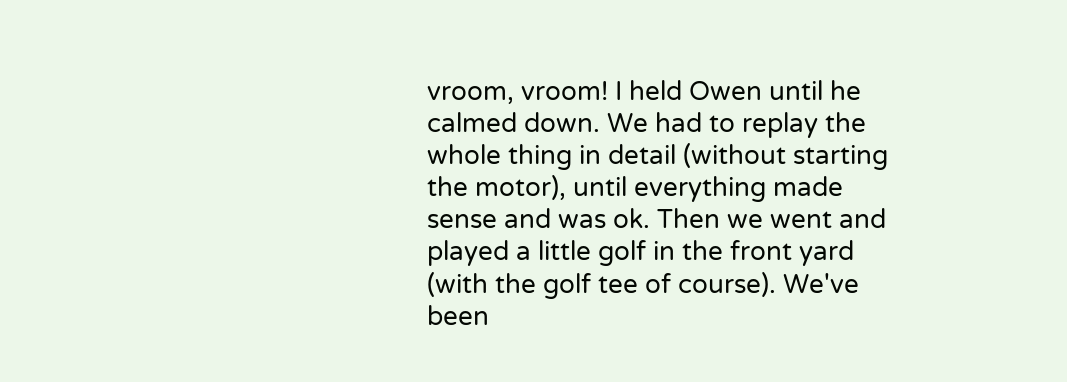vroom, vroom! I held Owen until he calmed down. We had to replay the whole thing in detail (without starting the motor), until everything made sense and was ok. Then we went and played a little golf in the front yard (with the golf tee of course). We've been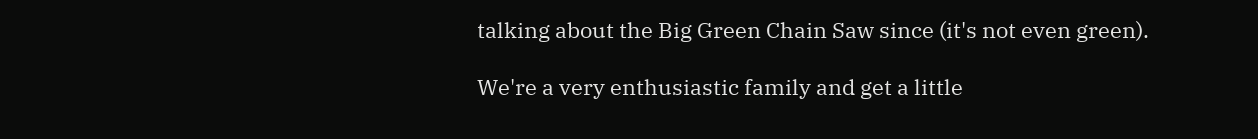talking about the Big Green Chain Saw since (it's not even green).

We're a very enthusiastic family and get a little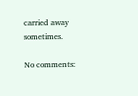carried away sometimes.

No comments: